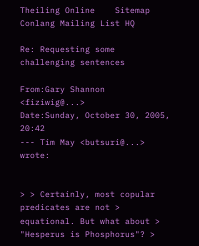Theiling Online    Sitemap    Conlang Mailing List HQ

Re: Requesting some challenging sentences

From:Gary Shannon <fiziwig@...>
Date:Sunday, October 30, 2005, 20:42
--- Tim May <butsuri@...> wrote:


> > Certainly, most copular predicates are not > equational. But what about > "Hesperus is Phosphorus"? >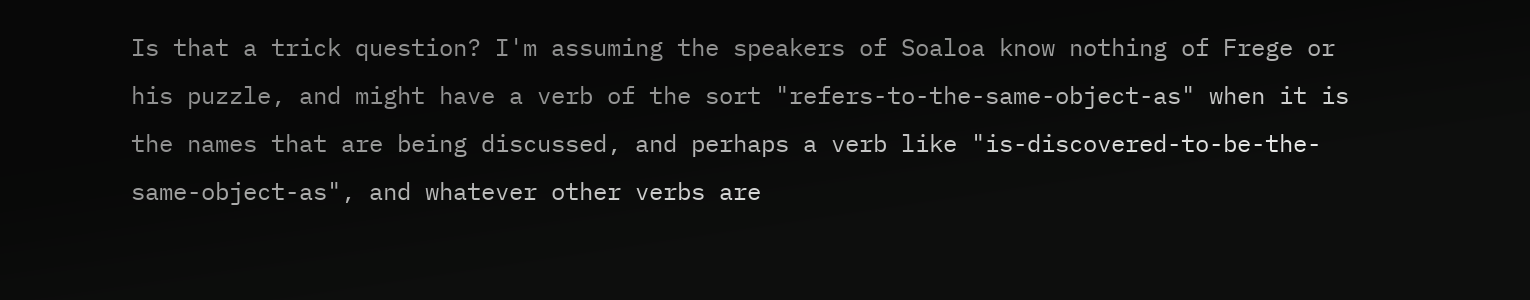Is that a trick question? I'm assuming the speakers of Soaloa know nothing of Frege or his puzzle, and might have a verb of the sort "refers-to-the-same-object-as" when it is the names that are being discussed, and perhaps a verb like "is-discovered-to-be-the-same-object-as", and whatever other verbs are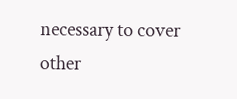necessary to cover other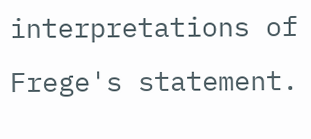interpretations of Frege's statement.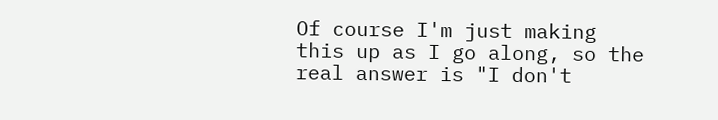Of course I'm just making this up as I go along, so the real answer is "I don't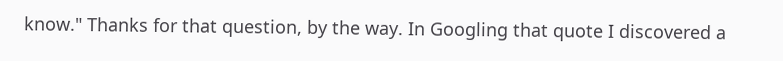know." Thanks for that question, by the way. In Googling that quote I discovered a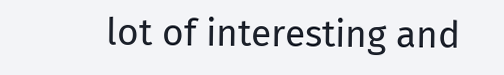lot of interesting and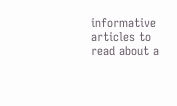informative articles to read about a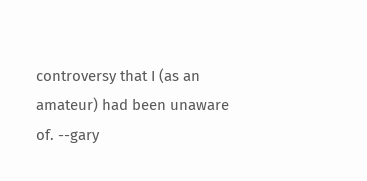controversy that I (as an amateur) had been unaware of. --gary